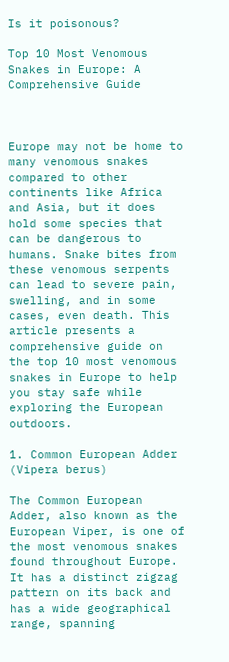Is it poisonous?

Top 10 Most Venomous Snakes in Europe: A Comprehensive Guide



Europe may not be home to many venomous snakes compared to other continents like Africa and Asia, but it does hold some species that can be dangerous to humans. Snake bites from these venomous serpents can lead to severe pain, swelling, and in some cases, even death. This article presents a comprehensive guide on the top 10 most venomous snakes in Europe to help you stay safe while exploring the European outdoors.

1. Common European Adder (Vipera berus)

The Common European Adder, also known as the European Viper, is one of the most venomous snakes found throughout Europe. It has a distinct zigzag pattern on its back and has a wide geographical range, spanning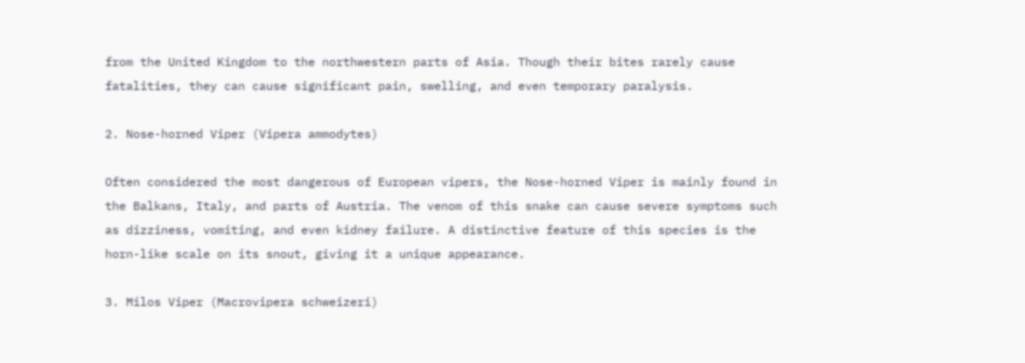from the United Kingdom to the northwestern parts of Asia. Though their bites rarely cause fatalities, they can cause significant pain, swelling, and even temporary paralysis.

2. Nose-horned Viper (Vipera ammodytes)

Often considered the most dangerous of European vipers, the Nose-horned Viper is mainly found in the Balkans, Italy, and parts of Austria. The venom of this snake can cause severe symptoms such as dizziness, vomiting, and even kidney failure. A distinctive feature of this species is the horn-like scale on its snout, giving it a unique appearance.

3. Milos Viper (Macrovipera schweizeri)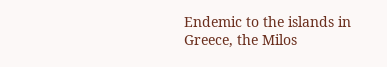Endemic to the islands in Greece, the Milos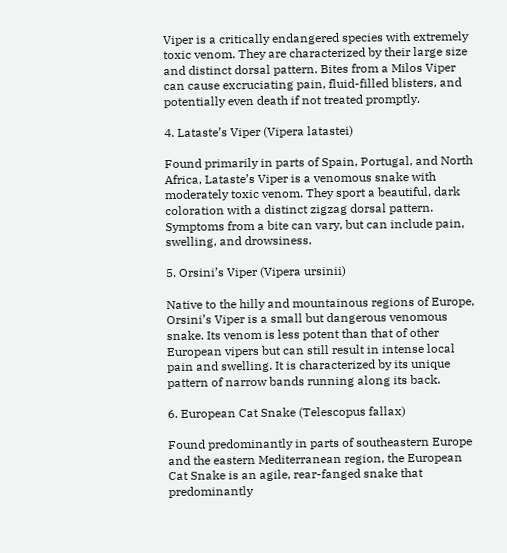Viper is a critically endangered species with extremely toxic venom. They are characterized by their large size and distinct dorsal pattern. Bites from a Milos Viper can cause excruciating pain, fluid-filled blisters, and potentially even death if not treated promptly.

4. Lataste’s Viper (Vipera latastei)

Found primarily in parts of Spain, Portugal, and North Africa, Lataste’s Viper is a venomous snake with moderately toxic venom. They sport a beautiful, dark coloration with a distinct zigzag dorsal pattern. Symptoms from a bite can vary, but can include pain, swelling, and drowsiness.

5. Orsini’s Viper (Vipera ursinii)

Native to the hilly and mountainous regions of Europe, Orsini’s Viper is a small but dangerous venomous snake. Its venom is less potent than that of other European vipers but can still result in intense local pain and swelling. It is characterized by its unique pattern of narrow bands running along its back.

6. European Cat Snake (Telescopus fallax)

Found predominantly in parts of southeastern Europe and the eastern Mediterranean region, the European Cat Snake is an agile, rear-fanged snake that predominantly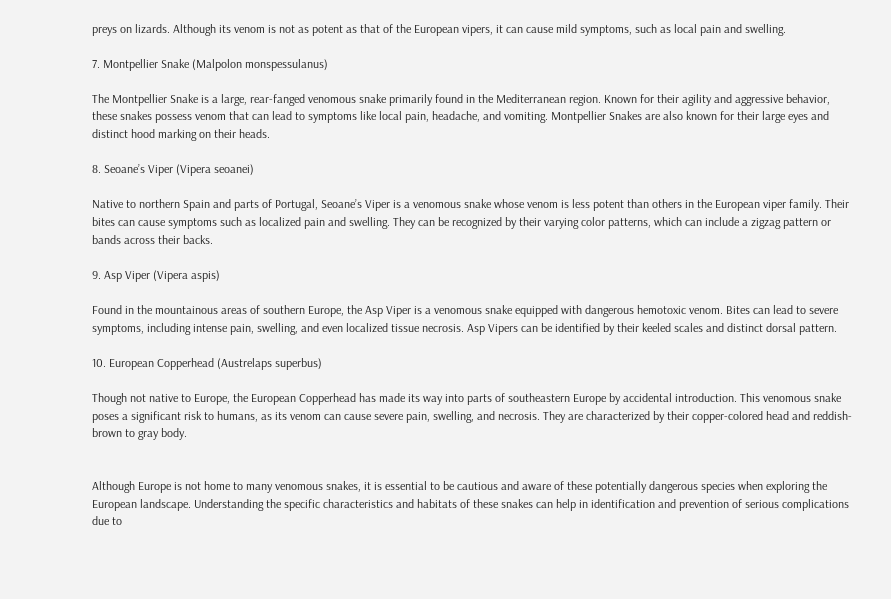preys on lizards. Although its venom is not as potent as that of the European vipers, it can cause mild symptoms, such as local pain and swelling.

7. Montpellier Snake (Malpolon monspessulanus)

The Montpellier Snake is a large, rear-fanged venomous snake primarily found in the Mediterranean region. Known for their agility and aggressive behavior, these snakes possess venom that can lead to symptoms like local pain, headache, and vomiting. Montpellier Snakes are also known for their large eyes and distinct hood marking on their heads.

8. Seoane’s Viper (Vipera seoanei)

Native to northern Spain and parts of Portugal, Seoane’s Viper is a venomous snake whose venom is less potent than others in the European viper family. Their bites can cause symptoms such as localized pain and swelling. They can be recognized by their varying color patterns, which can include a zigzag pattern or bands across their backs.

9. Asp Viper (Vipera aspis)

Found in the mountainous areas of southern Europe, the Asp Viper is a venomous snake equipped with dangerous hemotoxic venom. Bites can lead to severe symptoms, including intense pain, swelling, and even localized tissue necrosis. Asp Vipers can be identified by their keeled scales and distinct dorsal pattern.

10. European Copperhead (Austrelaps superbus)

Though not native to Europe, the European Copperhead has made its way into parts of southeastern Europe by accidental introduction. This venomous snake poses a significant risk to humans, as its venom can cause severe pain, swelling, and necrosis. They are characterized by their copper-colored head and reddish-brown to gray body.


Although Europe is not home to many venomous snakes, it is essential to be cautious and aware of these potentially dangerous species when exploring the European landscape. Understanding the specific characteristics and habitats of these snakes can help in identification and prevention of serious complications due to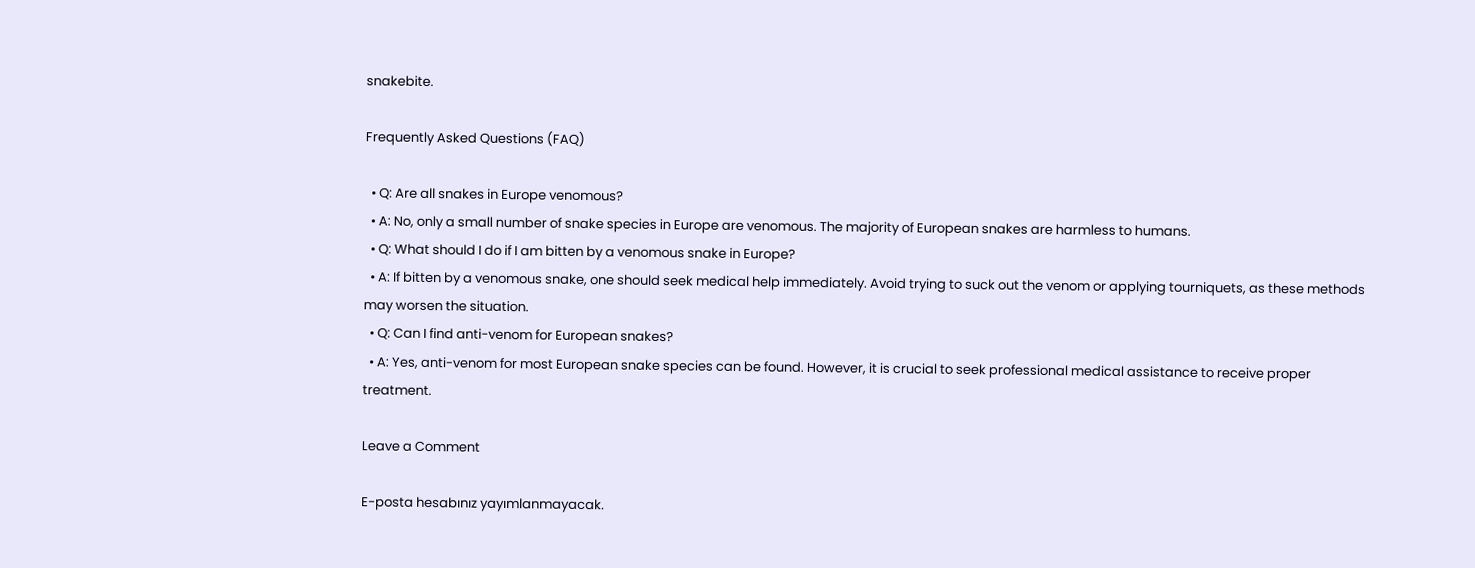snakebite.

Frequently Asked Questions (FAQ)

  • Q: Are all snakes in Europe venomous?
  • A: No, only a small number of snake species in Europe are venomous. The majority of European snakes are harmless to humans.
  • Q: What should I do if I am bitten by a venomous snake in Europe?
  • A: If bitten by a venomous snake, one should seek medical help immediately. Avoid trying to suck out the venom or applying tourniquets, as these methods may worsen the situation.
  • Q: Can I find anti-venom for European snakes?
  • A: Yes, anti-venom for most European snake species can be found. However, it is crucial to seek professional medical assistance to receive proper treatment.

Leave a Comment

E-posta hesabınız yayımlanmayacak.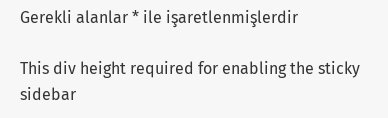Gerekli alanlar * ile işaretlenmişlerdir

This div height required for enabling the sticky sidebar